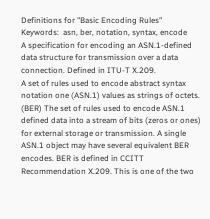Definitions for "Basic Encoding Rules"
Keywords:  asn, ber, notation, syntax, encode
A specification for encoding an ASN.1-defined data structure for transmission over a data connection. Defined in ITU-T X.209.
A set of rules used to encode abstract syntax notation one (ASN.1) values as strings of octets.
(BER) The set of rules used to encode ASN.1 defined data into a stream of bits (zeros or ones) for external storage or transmission. A single ASN.1 object may have several equivalent BER encodes. BER is defined in CCITT Recommendation X.209. This is one of the two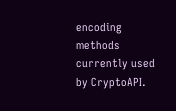encoding methods currently used by CryptoAPI.